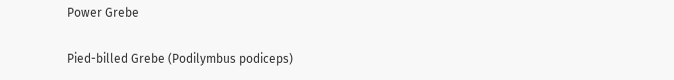Power Grebe

Pied-billed Grebe (Podilymbus podiceps)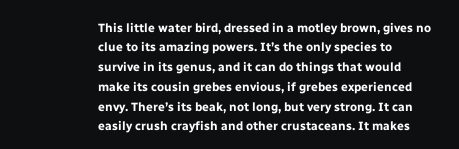This little water bird, dressed in a motley brown, gives no clue to its amazing powers. It’s the only species to survive in its genus, and it can do things that would make its cousin grebes envious, if grebes experienced envy. There’s its beak, not long, but very strong. It can easily crush crayfish and other crustaceans. It makes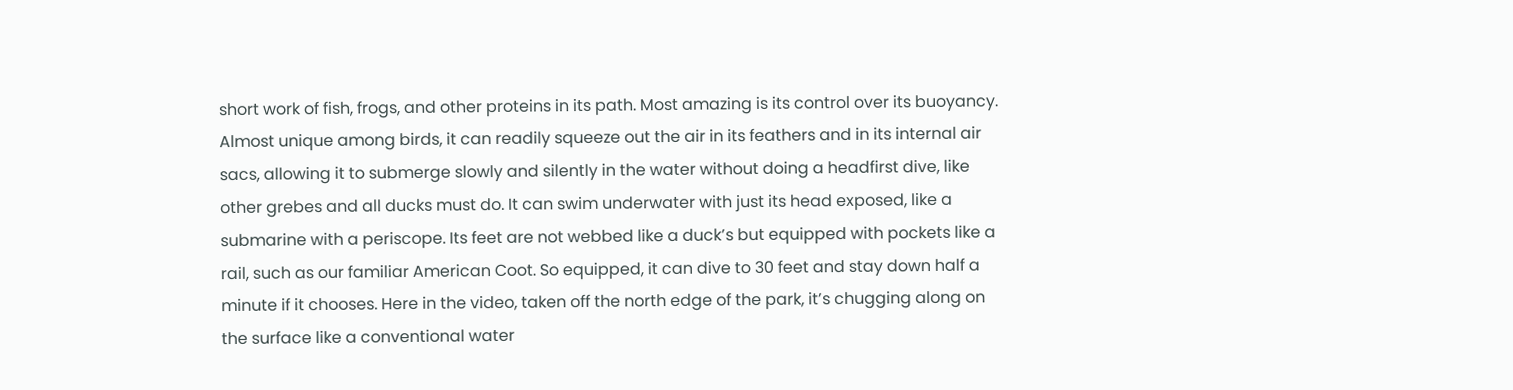short work of fish, frogs, and other proteins in its path. Most amazing is its control over its buoyancy. Almost unique among birds, it can readily squeeze out the air in its feathers and in its internal air sacs, allowing it to submerge slowly and silently in the water without doing a headfirst dive, like other grebes and all ducks must do. It can swim underwater with just its head exposed, like a submarine with a periscope. Its feet are not webbed like a duck’s but equipped with pockets like a rail, such as our familiar American Coot. So equipped, it can dive to 30 feet and stay down half a minute if it chooses. Here in the video, taken off the north edge of the park, it’s chugging along on the surface like a conventional water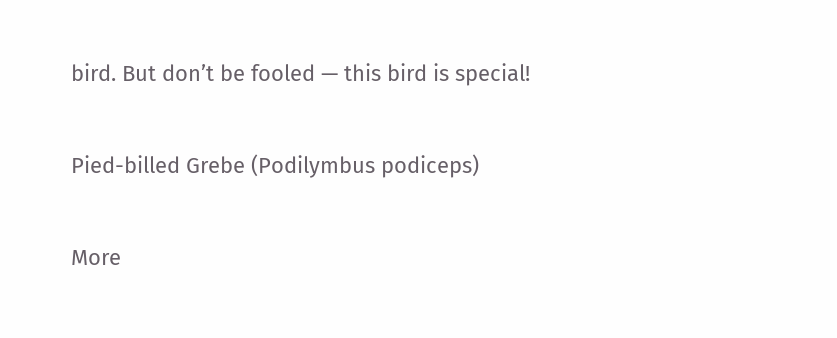bird. But don’t be fooled — this bird is special!

Pied-billed Grebe (Podilymbus podiceps)

More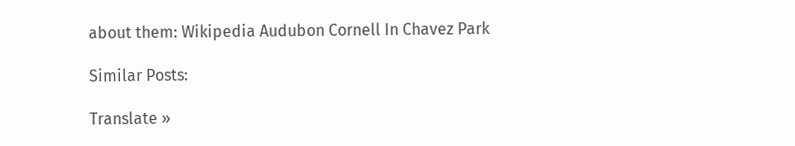about them: Wikipedia Audubon Cornell In Chavez Park

Similar Posts:

Translate »